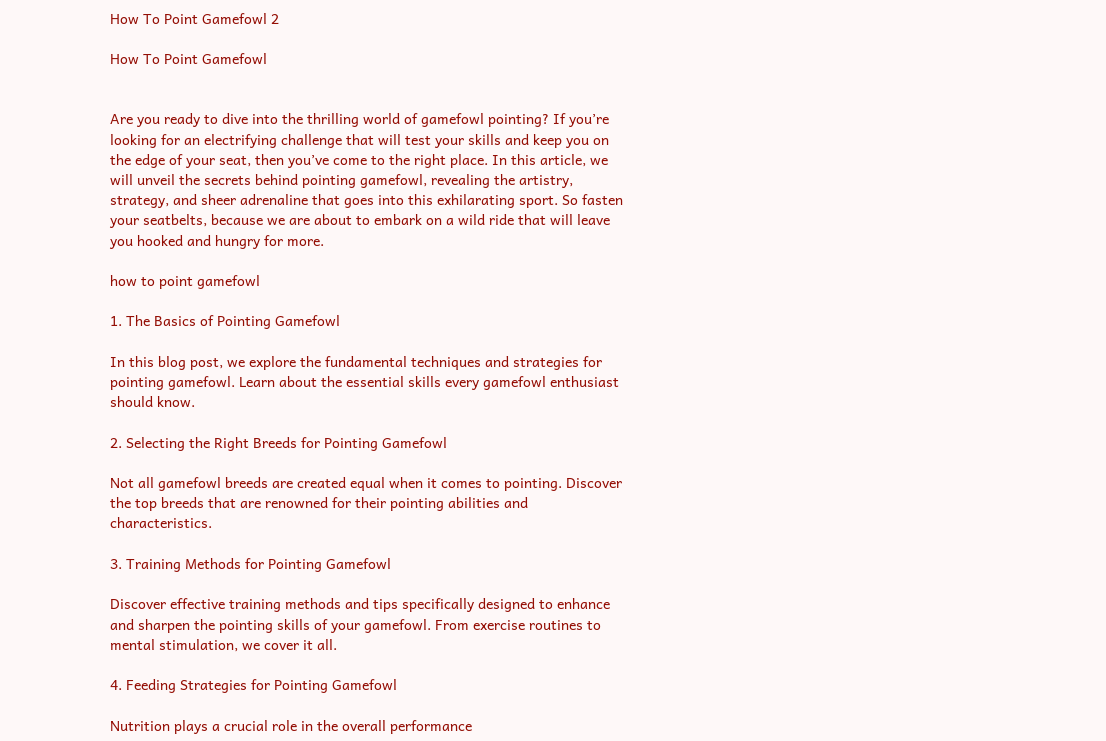How To Point Gamefowl 2

How To Point Gamefowl


Are you ready to dive into the thrilling world of gamefowl pointing? If you’re looking for an electrifying challenge that will test your skills and keep you on the edge of your seat, then you’ve come to the right place. In this article, we will unveil the secrets behind pointing gamefowl, revealing the artistry, strategy, and sheer adrenaline that goes into this exhilarating sport. So fasten your seatbelts, because we are about to embark on a wild ride that will leave you hooked and hungry for more.

how to point gamefowl

1. The Basics of Pointing Gamefowl

In this blog post, we explore the fundamental techniques and strategies for pointing gamefowl. Learn about the essential skills every gamefowl enthusiast should know.

2. Selecting the Right Breeds for Pointing Gamefowl

Not all gamefowl breeds are created equal when it comes to pointing. Discover the top breeds that are renowned for their pointing abilities and characteristics.

3. Training Methods for Pointing Gamefowl

Discover effective training methods and tips specifically designed to enhance and sharpen the pointing skills of your gamefowl. From exercise routines to mental stimulation, we cover it all.

4. Feeding Strategies for Pointing Gamefowl

Nutrition plays a crucial role in the overall performance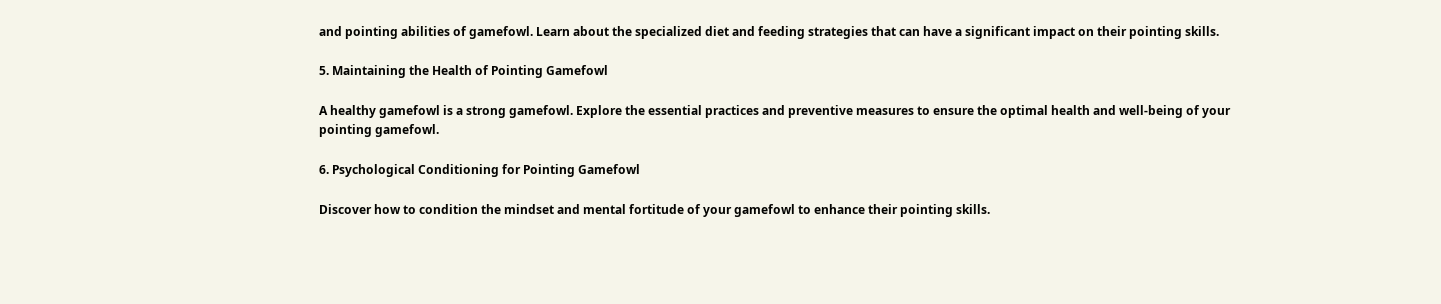and pointing abilities of gamefowl. Learn about the specialized diet and feeding strategies that can have a significant impact on their pointing skills.

5. Maintaining the Health of Pointing Gamefowl

A healthy gamefowl is a strong gamefowl. Explore the essential practices and preventive measures to ensure the optimal health and well-being of your pointing gamefowl.

6. Psychological Conditioning for Pointing Gamefowl

Discover how to condition the mindset and mental fortitude of your gamefowl to enhance their pointing skills.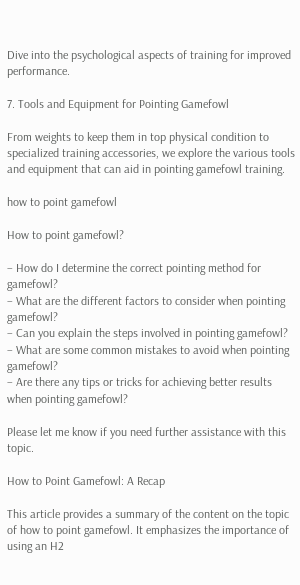Dive into the psychological aspects of training for improved performance.

7. Tools and Equipment for Pointing Gamefowl

From weights to keep them in top physical condition to specialized training accessories, we explore the various tools and equipment that can aid in pointing gamefowl training.

how to point gamefowl

How to point gamefowl?

– How do I determine the correct pointing method for gamefowl?
– What are the different factors to consider when pointing gamefowl?
– Can you explain the steps involved in pointing gamefowl?
– What are some common mistakes to avoid when pointing gamefowl?
– Are there any tips or tricks for achieving better results when pointing gamefowl?

Please let me know if you need further assistance with this topic.

How to Point Gamefowl: A Recap

This article provides a summary of the content on the topic of how to point gamefowl. It emphasizes the importance of using an H2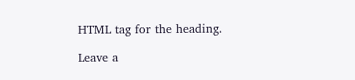HTML tag for the heading.

Leave a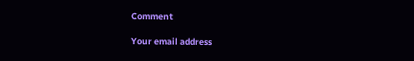Comment

Your email address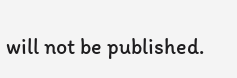will not be published.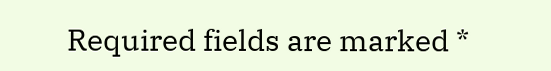Required fields are marked *